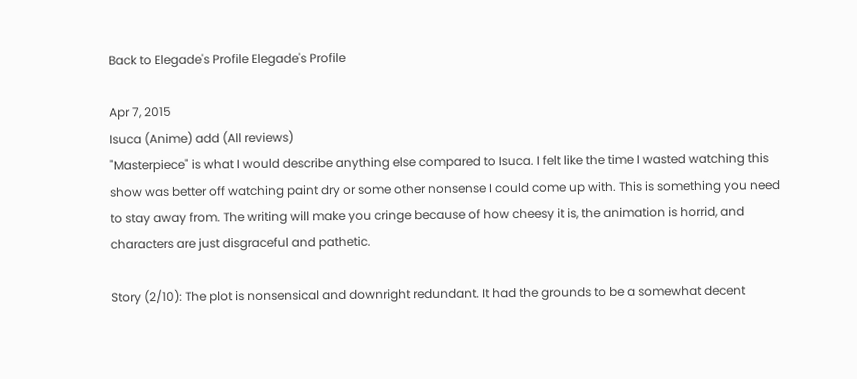Back to Elegade's Profile Elegade's Profile

Apr 7, 2015
Isuca (Anime) add (All reviews)
"Masterpiece" is what I would describe anything else compared to Isuca. I felt like the time I wasted watching this show was better off watching paint dry or some other nonsense I could come up with. This is something you need to stay away from. The writing will make you cringe because of how cheesy it is, the animation is horrid, and characters are just disgraceful and pathetic.

Story (2/10): The plot is nonsensical and downright redundant. It had the grounds to be a somewhat decent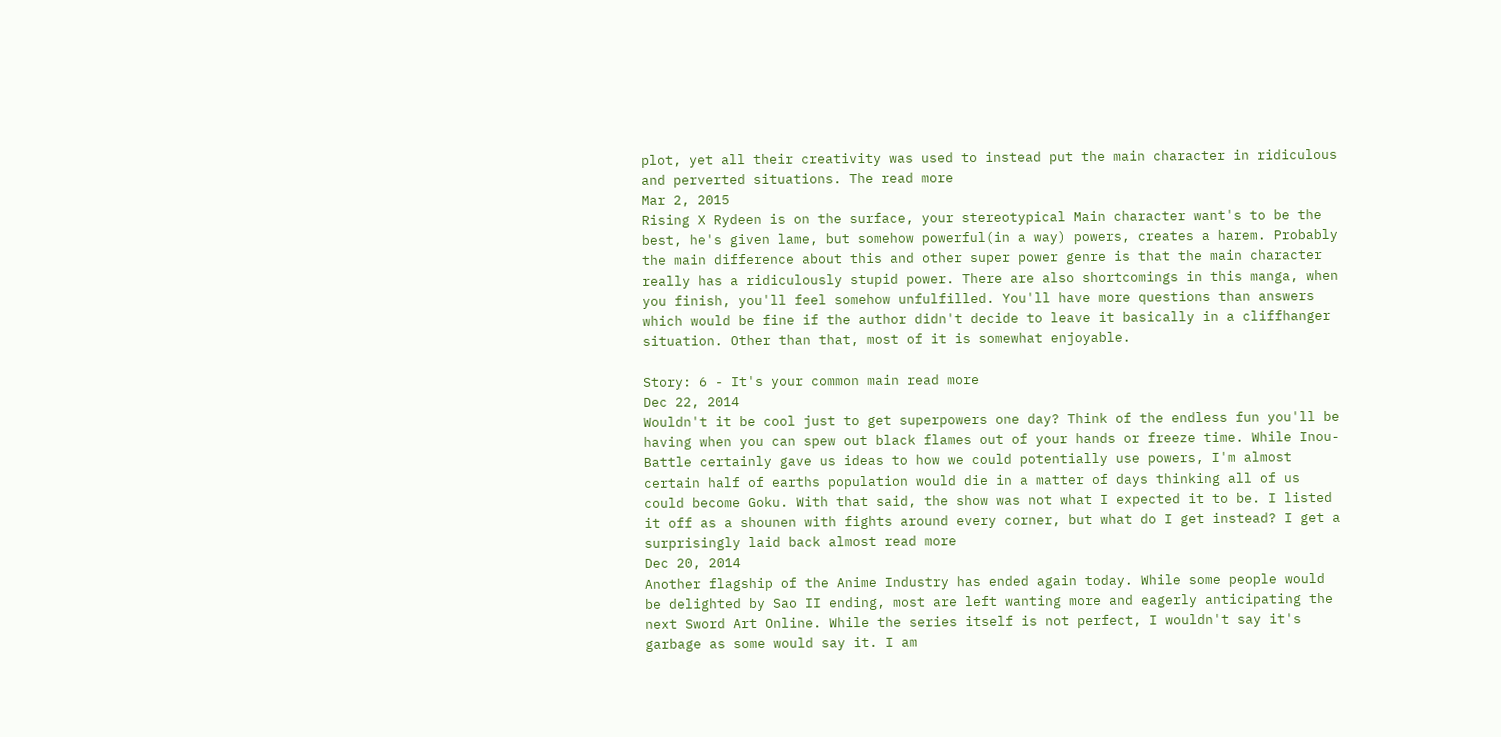plot, yet all their creativity was used to instead put the main character in ridiculous and perverted situations. The read more
Mar 2, 2015
Rising X Rydeen is on the surface, your stereotypical Main character want's to be the best, he's given lame, but somehow powerful(in a way) powers, creates a harem. Probably the main difference about this and other super power genre is that the main character really has a ridiculously stupid power. There are also shortcomings in this manga, when you finish, you'll feel somehow unfulfilled. You'll have more questions than answers which would be fine if the author didn't decide to leave it basically in a cliffhanger situation. Other than that, most of it is somewhat enjoyable.

Story: 6 - It's your common main read more
Dec 22, 2014
Wouldn't it be cool just to get superpowers one day? Think of the endless fun you'll be having when you can spew out black flames out of your hands or freeze time. While Inou-Battle certainly gave us ideas to how we could potentially use powers, I'm almost certain half of earths population would die in a matter of days thinking all of us could become Goku. With that said, the show was not what I expected it to be. I listed it off as a shounen with fights around every corner, but what do I get instead? I get a surprisingly laid back almost read more
Dec 20, 2014
Another flagship of the Anime Industry has ended again today. While some people would be delighted by Sao II ending, most are left wanting more and eagerly anticipating the next Sword Art Online. While the series itself is not perfect, I wouldn't say it's garbage as some would say it. I am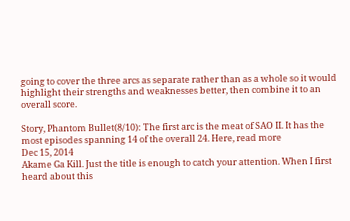going to cover the three arcs as separate rather than as a whole so it would highlight their strengths and weaknesses better, then combine it to an overall score.

Story, Phantom Bullet(8/10): The first arc is the meat of SAO II. It has the most episodes spanning 14 of the overall 24. Here, read more
Dec 15, 2014
Akame Ga Kill. Just the title is enough to catch your attention. When I first heard about this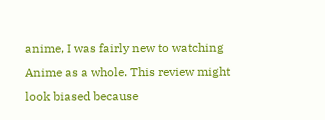anime, I was fairly new to watching Anime as a whole. This review might look biased because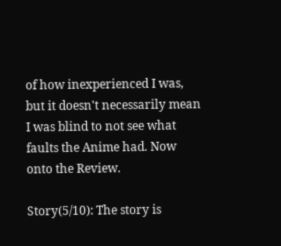of how inexperienced I was, but it doesn't necessarily mean I was blind to not see what faults the Anime had. Now onto the Review.

Story(5/10): The story is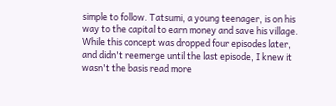simple to follow. Tatsumi, a young teenager, is on his way to the capital to earn money and save his village. While this concept was dropped four episodes later, and didn't reemerge until the last episode, I knew it wasn't the basis read more